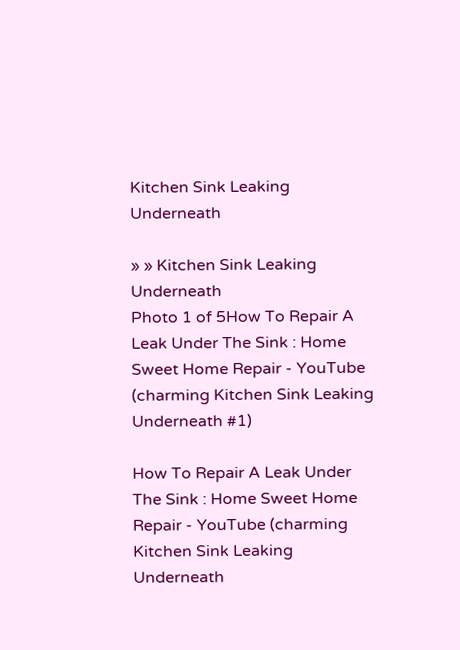Kitchen Sink Leaking Underneath

» » Kitchen Sink Leaking Underneath
Photo 1 of 5How To Repair A Leak Under The Sink : Home Sweet Home Repair - YouTube (charming Kitchen Sink Leaking Underneath #1)

How To Repair A Leak Under The Sink : Home Sweet Home Repair - YouTube (charming Kitchen Sink Leaking Underneath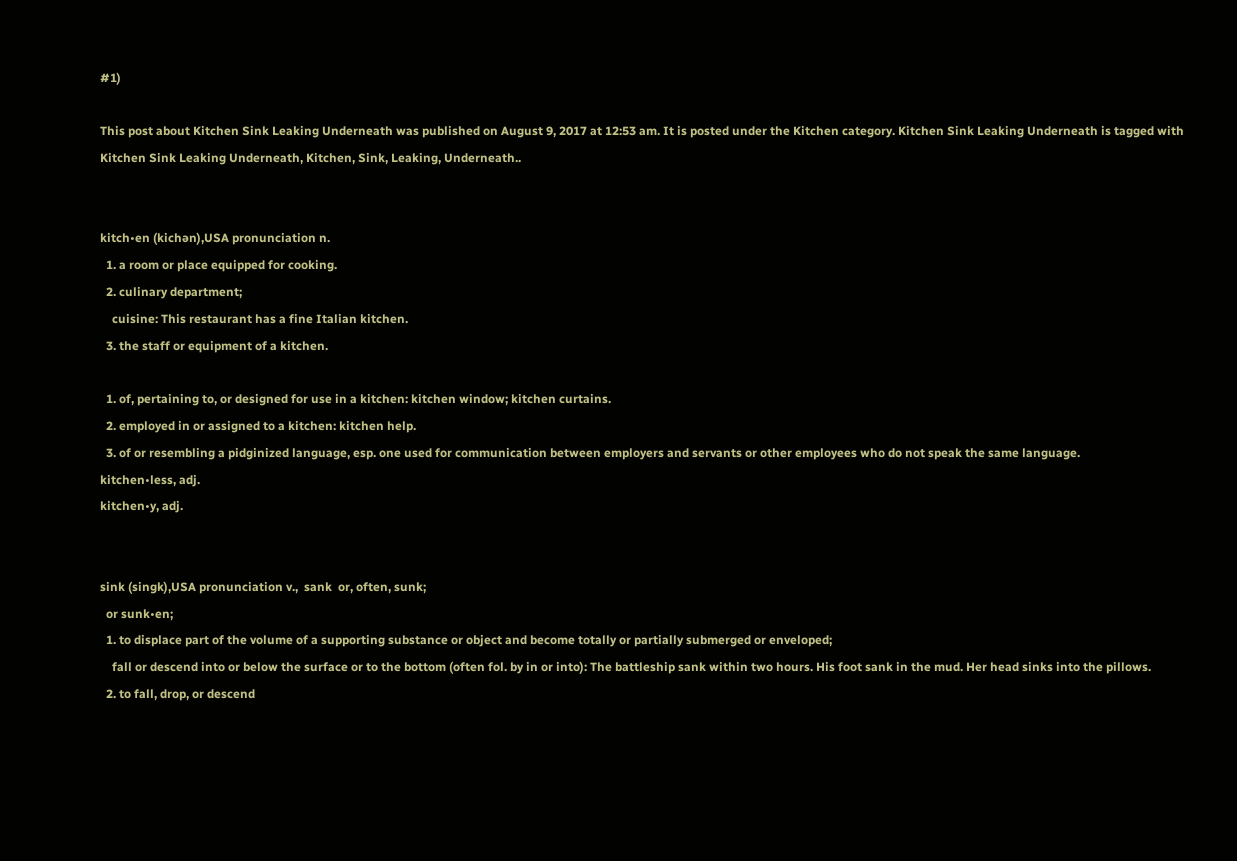#1)

This post about Kitchen Sink Leaking Underneath was published on August 9, 2017 at 12:53 am. It is posted under the Kitchen category. Kitchen Sink Leaking Underneath is tagged with Kitchen Sink Leaking Underneath, Kitchen, Sink, Leaking, Underneath..


kitch•en (kichən),USA pronunciation n.
  1. a room or place equipped for cooking.
  2. culinary department;
    cuisine: This restaurant has a fine Italian kitchen.
  3. the staff or equipment of a kitchen.

  1. of, pertaining to, or designed for use in a kitchen: kitchen window; kitchen curtains.
  2. employed in or assigned to a kitchen: kitchen help.
  3. of or resembling a pidginized language, esp. one used for communication between employers and servants or other employees who do not speak the same language.
kitchen•less, adj.
kitchen•y, adj.


sink (singk),USA pronunciation v.,  sank  or, often, sunk;
  or sunk•en;
  1. to displace part of the volume of a supporting substance or object and become totally or partially submerged or enveloped;
    fall or descend into or below the surface or to the bottom (often fol. by in or into): The battleship sank within two hours. His foot sank in the mud. Her head sinks into the pillows.
  2. to fall, drop, or descend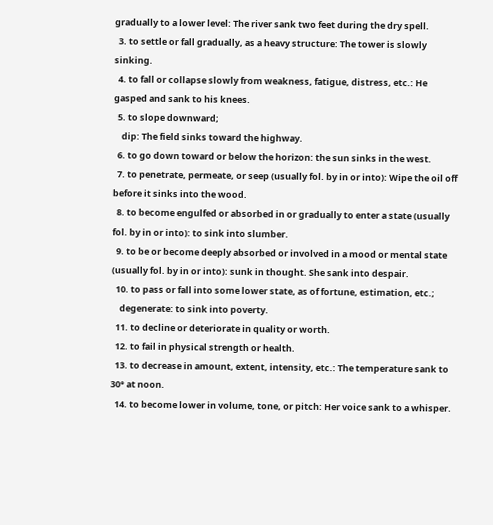gradually to a lower level: The river sank two feet during the dry spell.
  3. to settle or fall gradually, as a heavy structure: The tower is slowly sinking.
  4. to fall or collapse slowly from weakness, fatigue, distress, etc.: He gasped and sank to his knees.
  5. to slope downward;
    dip: The field sinks toward the highway.
  6. to go down toward or below the horizon: the sun sinks in the west.
  7. to penetrate, permeate, or seep (usually fol. by in or into): Wipe the oil off before it sinks into the wood.
  8. to become engulfed or absorbed in or gradually to enter a state (usually fol. by in or into): to sink into slumber.
  9. to be or become deeply absorbed or involved in a mood or mental state (usually fol. by in or into): sunk in thought. She sank into despair.
  10. to pass or fall into some lower state, as of fortune, estimation, etc.;
    degenerate: to sink into poverty.
  11. to decline or deteriorate in quality or worth.
  12. to fail in physical strength or health.
  13. to decrease in amount, extent, intensity, etc.: The temperature sank to 30° at noon.
  14. to become lower in volume, tone, or pitch: Her voice sank to a whisper.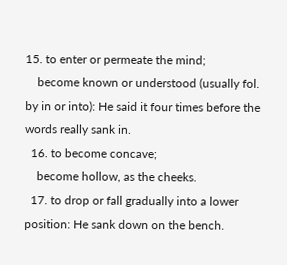15. to enter or permeate the mind;
    become known or understood (usually fol. by in or into): He said it four times before the words really sank in.
  16. to become concave;
    become hollow, as the cheeks.
  17. to drop or fall gradually into a lower position: He sank down on the bench.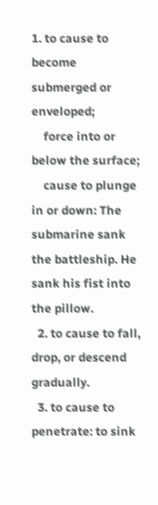1. to cause to become submerged or enveloped;
    force into or below the surface;
    cause to plunge in or down: The submarine sank the battleship. He sank his fist into the pillow.
  2. to cause to fall, drop, or descend gradually.
  3. to cause to penetrate: to sink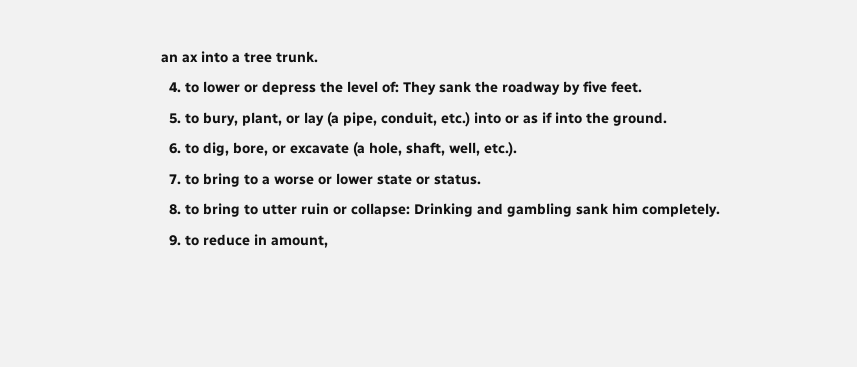an ax into a tree trunk.
  4. to lower or depress the level of: They sank the roadway by five feet.
  5. to bury, plant, or lay (a pipe, conduit, etc.) into or as if into the ground.
  6. to dig, bore, or excavate (a hole, shaft, well, etc.).
  7. to bring to a worse or lower state or status.
  8. to bring to utter ruin or collapse: Drinking and gambling sank him completely.
  9. to reduce in amount,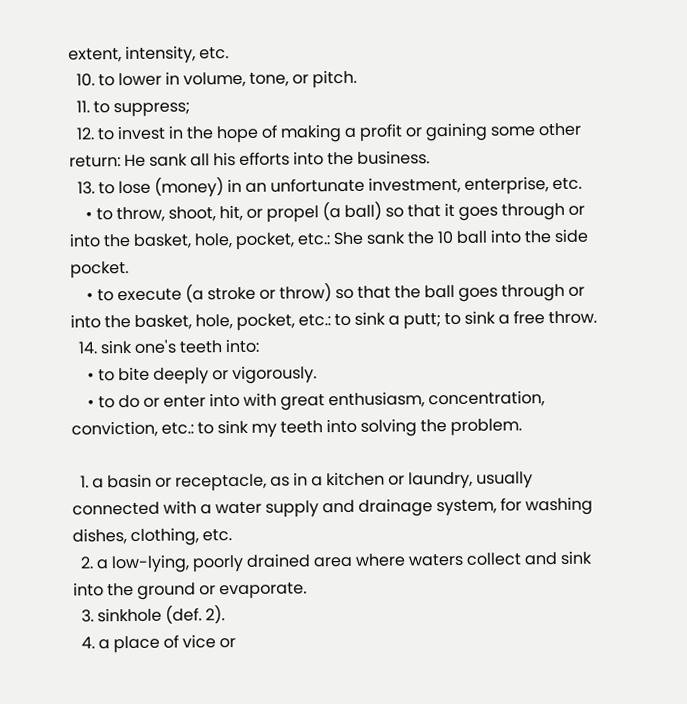extent, intensity, etc.
  10. to lower in volume, tone, or pitch.
  11. to suppress;
  12. to invest in the hope of making a profit or gaining some other return: He sank all his efforts into the business.
  13. to lose (money) in an unfortunate investment, enterprise, etc.
    • to throw, shoot, hit, or propel (a ball) so that it goes through or into the basket, hole, pocket, etc.: She sank the 10 ball into the side pocket.
    • to execute (a stroke or throw) so that the ball goes through or into the basket, hole, pocket, etc.: to sink a putt; to sink a free throw.
  14. sink one's teeth into:
    • to bite deeply or vigorously.
    • to do or enter into with great enthusiasm, concentration, conviction, etc.: to sink my teeth into solving the problem.

  1. a basin or receptacle, as in a kitchen or laundry, usually connected with a water supply and drainage system, for washing dishes, clothing, etc.
  2. a low-lying, poorly drained area where waters collect and sink into the ground or evaporate.
  3. sinkhole (def. 2).
  4. a place of vice or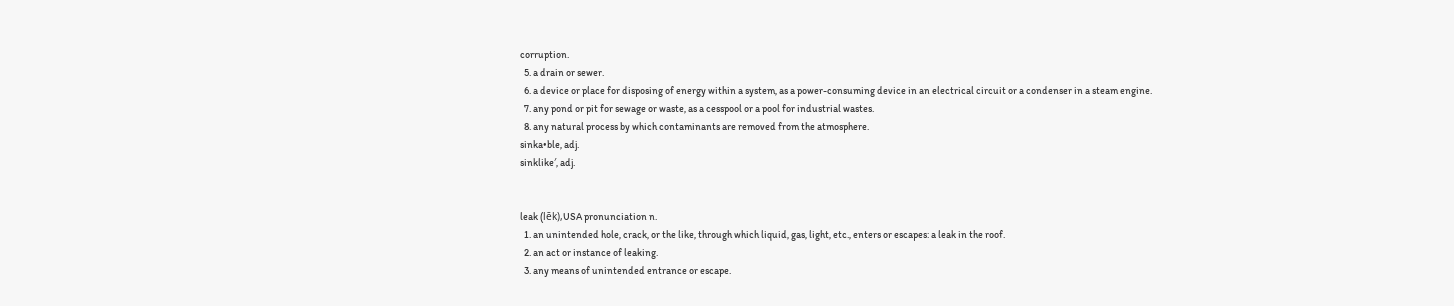corruption.
  5. a drain or sewer.
  6. a device or place for disposing of energy within a system, as a power-consuming device in an electrical circuit or a condenser in a steam engine.
  7. any pond or pit for sewage or waste, as a cesspool or a pool for industrial wastes.
  8. any natural process by which contaminants are removed from the atmosphere.
sinka•ble, adj.
sinklike′, adj.


leak (lēk),USA pronunciation n.
  1. an unintended hole, crack, or the like, through which liquid, gas, light, etc., enters or escapes: a leak in the roof.
  2. an act or instance of leaking.
  3. any means of unintended entrance or escape.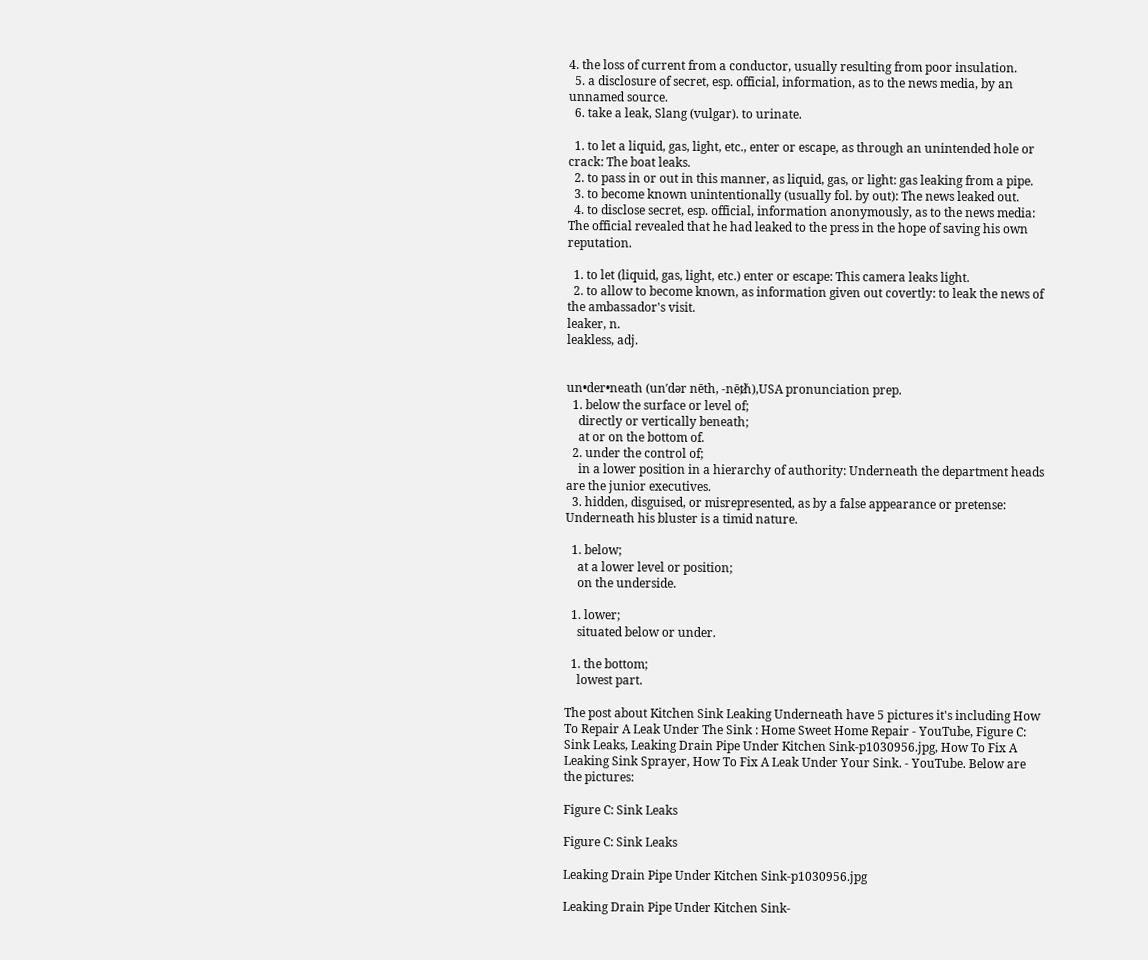4. the loss of current from a conductor, usually resulting from poor insulation.
  5. a disclosure of secret, esp. official, information, as to the news media, by an unnamed source.
  6. take a leak, Slang (vulgar). to urinate.

  1. to let a liquid, gas, light, etc., enter or escape, as through an unintended hole or crack: The boat leaks.
  2. to pass in or out in this manner, as liquid, gas, or light: gas leaking from a pipe.
  3. to become known unintentionally (usually fol. by out): The news leaked out.
  4. to disclose secret, esp. official, information anonymously, as to the news media: The official revealed that he had leaked to the press in the hope of saving his own reputation.

  1. to let (liquid, gas, light, etc.) enter or escape: This camera leaks light.
  2. to allow to become known, as information given out covertly: to leak the news of the ambassador's visit.
leaker, n.
leakless, adj.


un•der•neath (un′dər nēth, -nēᵺ),USA pronunciation prep.
  1. below the surface or level of;
    directly or vertically beneath;
    at or on the bottom of.
  2. under the control of;
    in a lower position in a hierarchy of authority: Underneath the department heads are the junior executives.
  3. hidden, disguised, or misrepresented, as by a false appearance or pretense: Underneath his bluster is a timid nature.

  1. below;
    at a lower level or position;
    on the underside.

  1. lower;
    situated below or under.

  1. the bottom;
    lowest part.

The post about Kitchen Sink Leaking Underneath have 5 pictures it's including How To Repair A Leak Under The Sink : Home Sweet Home Repair - YouTube, Figure C: Sink Leaks, Leaking Drain Pipe Under Kitchen Sink-p1030956.jpg, How To Fix A Leaking Sink Sprayer, How To Fix A Leak Under Your Sink. - YouTube. Below are the pictures:

Figure C: Sink Leaks

Figure C: Sink Leaks

Leaking Drain Pipe Under Kitchen Sink-p1030956.jpg

Leaking Drain Pipe Under Kitchen Sink-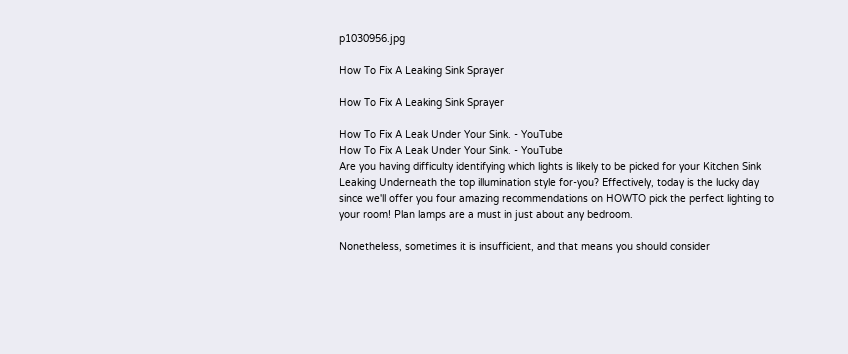p1030956.jpg

How To Fix A Leaking Sink Sprayer

How To Fix A Leaking Sink Sprayer

How To Fix A Leak Under Your Sink. - YouTube
How To Fix A Leak Under Your Sink. - YouTube
Are you having difficulty identifying which lights is likely to be picked for your Kitchen Sink Leaking Underneath the top illumination style for-you? Effectively, today is the lucky day since we'll offer you four amazing recommendations on HOWTO pick the perfect lighting to your room! Plan lamps are a must in just about any bedroom.

Nonetheless, sometimes it is insufficient, and that means you should consider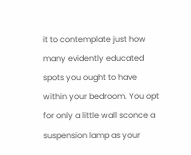it to contemplate just how many evidently educated spots you ought to have within your bedroom. You opt for only a little wall sconce a suspension lamp as your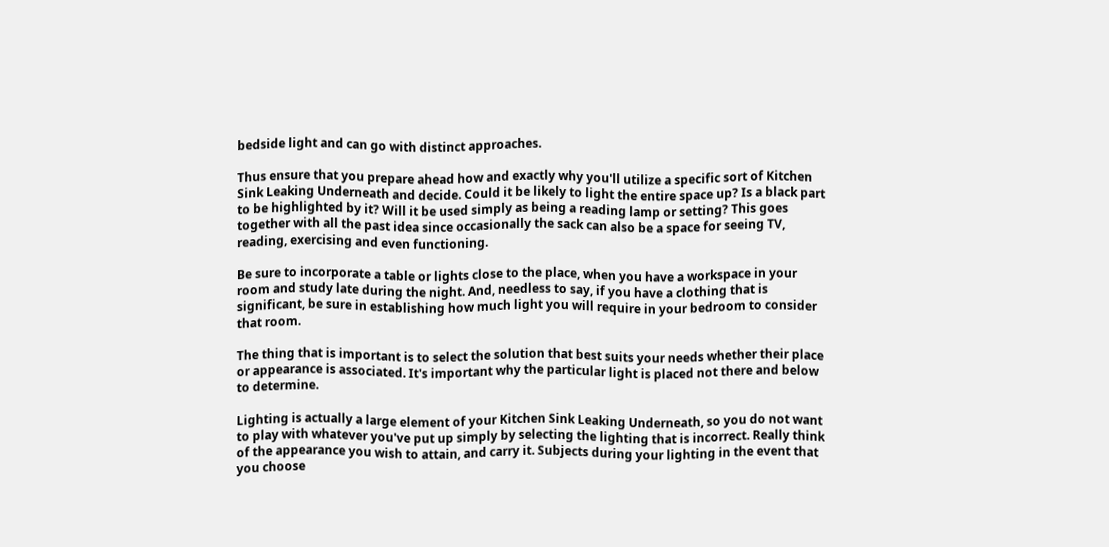bedside light and can go with distinct approaches.

Thus ensure that you prepare ahead how and exactly why you'll utilize a specific sort of Kitchen Sink Leaking Underneath and decide. Could it be likely to light the entire space up? Is a black part to be highlighted by it? Will it be used simply as being a reading lamp or setting? This goes together with all the past idea since occasionally the sack can also be a space for seeing TV, reading, exercising and even functioning.

Be sure to incorporate a table or lights close to the place, when you have a workspace in your room and study late during the night. And, needless to say, if you have a clothing that is significant, be sure in establishing how much light you will require in your bedroom to consider that room.

The thing that is important is to select the solution that best suits your needs whether their place or appearance is associated. It's important why the particular light is placed not there and below to determine.

Lighting is actually a large element of your Kitchen Sink Leaking Underneath, so you do not want to play with whatever you've put up simply by selecting the lighting that is incorrect. Really think of the appearance you wish to attain, and carry it. Subjects during your lighting in the event that you choose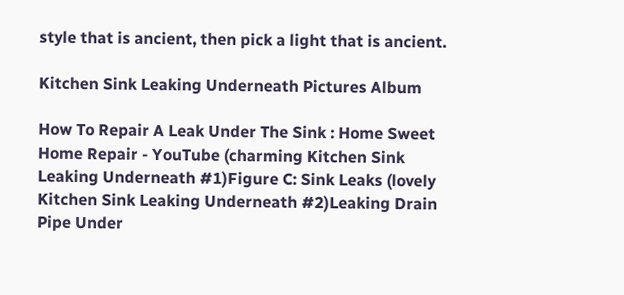style that is ancient, then pick a light that is ancient.

Kitchen Sink Leaking Underneath Pictures Album

How To Repair A Leak Under The Sink : Home Sweet Home Repair - YouTube (charming Kitchen Sink Leaking Underneath #1)Figure C: Sink Leaks (lovely Kitchen Sink Leaking Underneath #2)Leaking Drain Pipe Under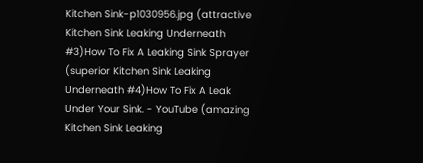Kitchen Sink-p1030956.jpg (attractive Kitchen Sink Leaking Underneath #3)How To Fix A Leaking Sink Sprayer (superior Kitchen Sink Leaking Underneath #4)How To Fix A Leak Under Your Sink. - YouTube (amazing Kitchen Sink Leaking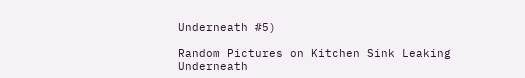Underneath #5)

Random Pictures on Kitchen Sink Leaking Underneath